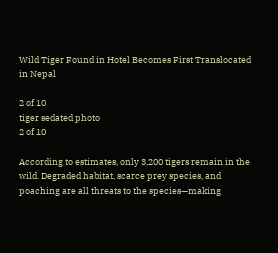Wild Tiger Found in Hotel Becomes First Translocated in Nepal

2 of 10
tiger sedated photo
2 of 10

According to estimates, only 3,200 tigers remain in the wild. Degraded habitat, scarce prey species, and poaching are all threats to the species—making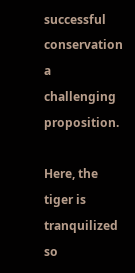successful conservation a challenging proposition.

Here, the tiger is tranquilized so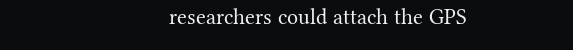researchers could attach the GPS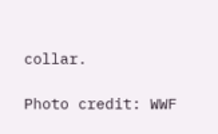collar.

Photo credit: WWF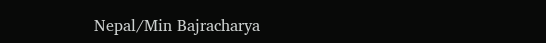Nepal/Min Bajracharya